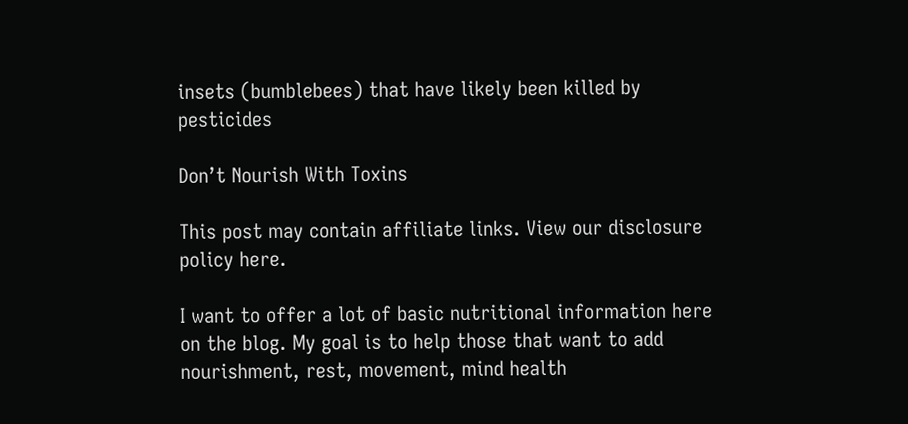insets (bumblebees) that have likely been killed by pesticides

Don’t Nourish With Toxins

This post may contain affiliate links. View our disclosure policy here.

I want to offer a lot of basic nutritional information here on the blog. My goal is to help those that want to add nourishment, rest, movement, mind health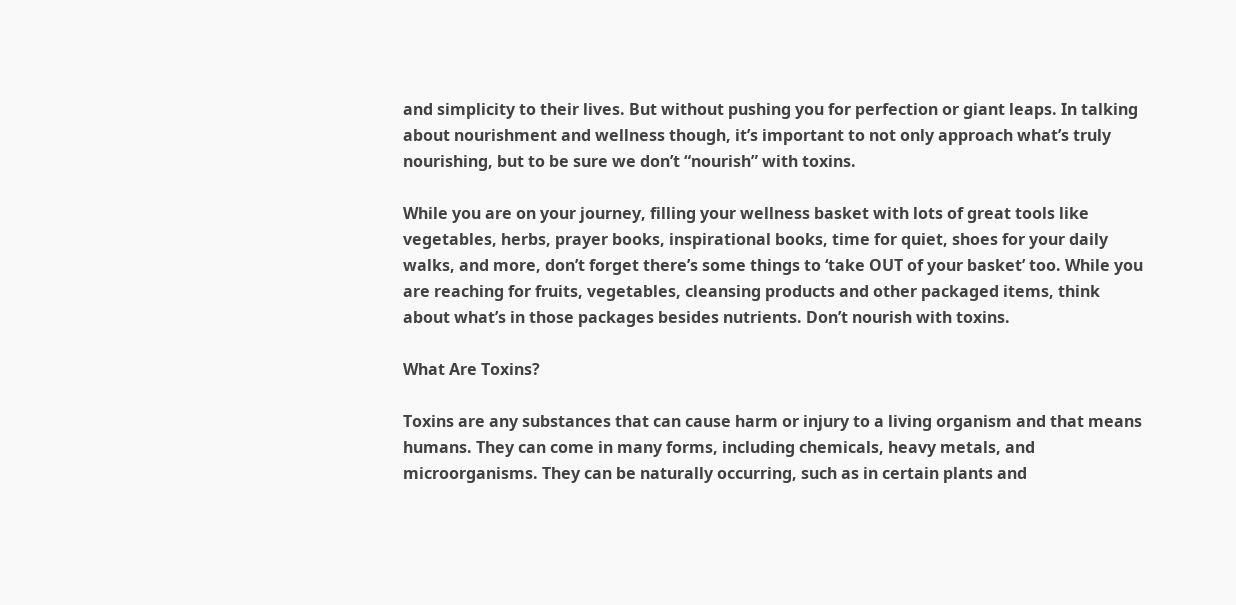and simplicity to their lives. But without pushing you for perfection or giant leaps. In talking about nourishment and wellness though, it’s important to not only approach what’s truly nourishing, but to be sure we don’t “nourish” with toxins.

While you are on your journey, filling your wellness basket with lots of great tools like vegetables, herbs, prayer books, inspirational books, time for quiet, shoes for your daily walks, and more, don’t forget there’s some things to ‘take OUT of your basket’ too. While you are reaching for fruits, vegetables, cleansing products and other packaged items, think about what’s in those packages besides nutrients. Don’t nourish with toxins.

What Are Toxins?

Toxins are any substances that can cause harm or injury to a living organism and that means humans. They can come in many forms, including chemicals, heavy metals, and microorganisms. They can be naturally occurring, such as in certain plants and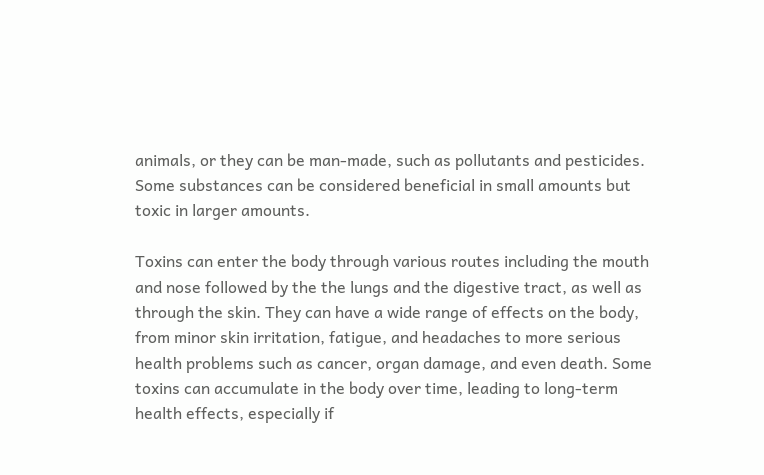animals, or they can be man-made, such as pollutants and pesticides. Some substances can be considered beneficial in small amounts but toxic in larger amounts.

Toxins can enter the body through various routes including the mouth and nose followed by the the lungs and the digestive tract, as well as through the skin. They can have a wide range of effects on the body, from minor skin irritation, fatigue, and headaches to more serious health problems such as cancer, organ damage, and even death. Some toxins can accumulate in the body over time, leading to long-term health effects, especially if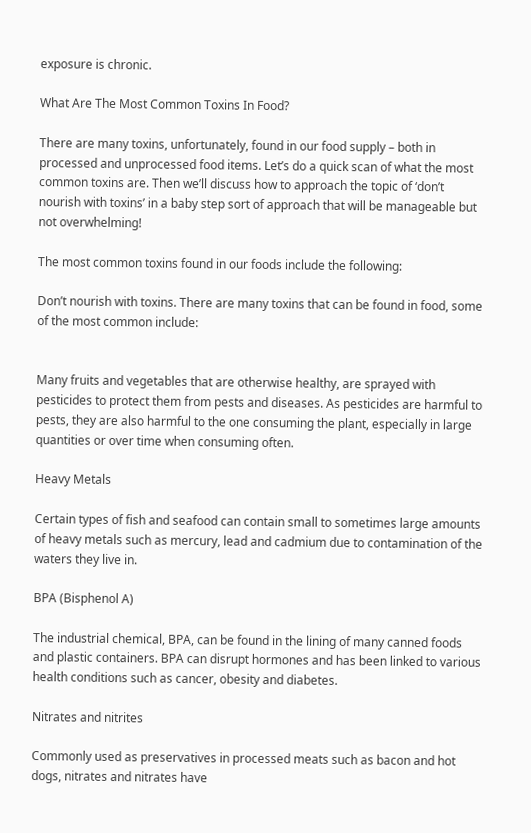exposure is chronic.

What Are The Most Common Toxins In Food?

There are many toxins, unfortunately, found in our food supply – both in processed and unprocessed food items. Let’s do a quick scan of what the most common toxins are. Then we’ll discuss how to approach the topic of ‘don’t nourish with toxins’ in a baby step sort of approach that will be manageable but not overwhelming!

The most common toxins found in our foods include the following:

Don’t nourish with toxins. There are many toxins that can be found in food, some of the most common include:


Many fruits and vegetables that are otherwise healthy, are sprayed with pesticides to protect them from pests and diseases. As pesticides are harmful to pests, they are also harmful to the one consuming the plant, especially in large quantities or over time when consuming often.

Heavy Metals

Certain types of fish and seafood can contain small to sometimes large amounts of heavy metals such as mercury, lead and cadmium due to contamination of the waters they live in.

BPA (Bisphenol A)

The industrial chemical, BPA, can be found in the lining of many canned foods and plastic containers. BPA can disrupt hormones and has been linked to various health conditions such as cancer, obesity and diabetes.

Nitrates and nitrites

Commonly used as preservatives in processed meats such as bacon and hot dogs, nitrates and nitrates have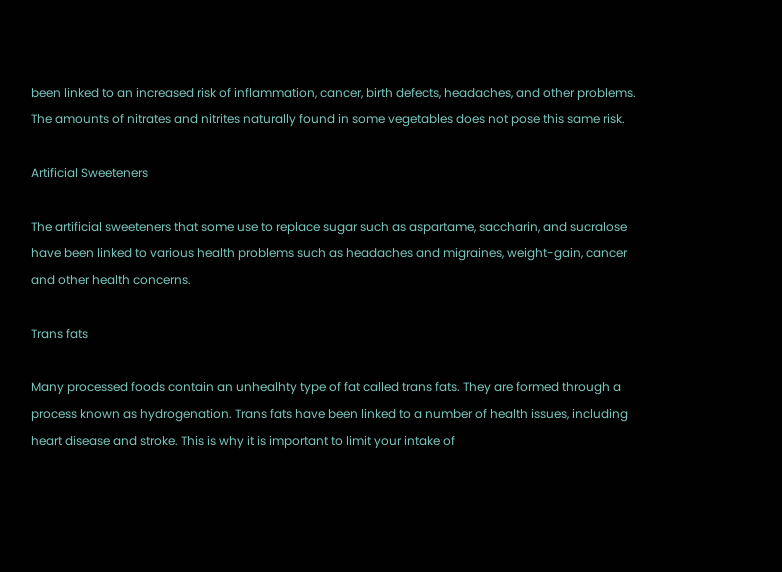been linked to an increased risk of inflammation, cancer, birth defects, headaches, and other problems. The amounts of nitrates and nitrites naturally found in some vegetables does not pose this same risk.

Artificial Sweeteners

The artificial sweeteners that some use to replace sugar such as aspartame, saccharin, and sucralose have been linked to various health problems such as headaches and migraines, weight-gain, cancer and other health concerns.

Trans fats

Many processed foods contain an unhealhty type of fat called trans fats. They are formed through a process known as hydrogenation. Trans fats have been linked to a number of health issues, including heart disease and stroke. This is why it is important to limit your intake of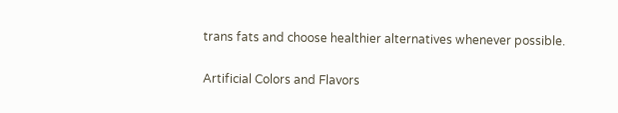trans fats and choose healthier alternatives whenever possible.

Artificial Colors and Flavors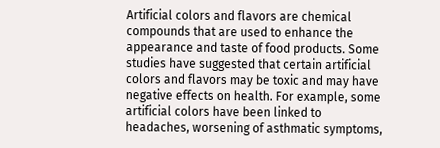Artificial colors and flavors are chemical compounds that are used to enhance the appearance and taste of food products. Some studies have suggested that certain artificial colors and flavors may be toxic and may have negative effects on health. For example, some artificial colors have been linked to headaches, worsening of asthmatic symptoms,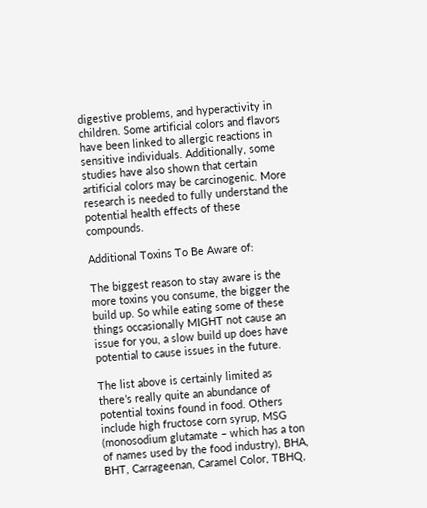digestive problems, and hyperactivity in children. Some artificial colors and flavors have been linked to allergic reactions in sensitive individuals. Additionally, some studies have also shown that certain artificial colors may be carcinogenic. More research is needed to fully understand the potential health effects of these compounds.

Additional Toxins To Be Aware of:

The biggest reason to stay aware is the more toxins you consume, the bigger the build up. So while eating some of these things occasionally MIGHT not cause an issue for you, a slow build up does have potential to cause issues in the future.

The list above is certainly limited as there’s really quite an abundance of potential toxins found in food. Others include high fructose corn syrup, MSG (monosodium glutamate – which has a ton of names used by the food industry), BHA, BHT, Carrageenan, Caramel Color, TBHQ,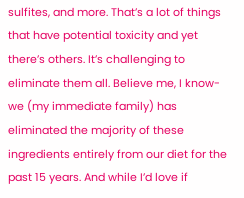sulfites, and more. That’s a lot of things that have potential toxicity and yet there’s others. It’s challenging to eliminate them all. Believe me, I know- we (my immediate family) has eliminated the majority of these ingredients entirely from our diet for the past 15 years. And while I’d love if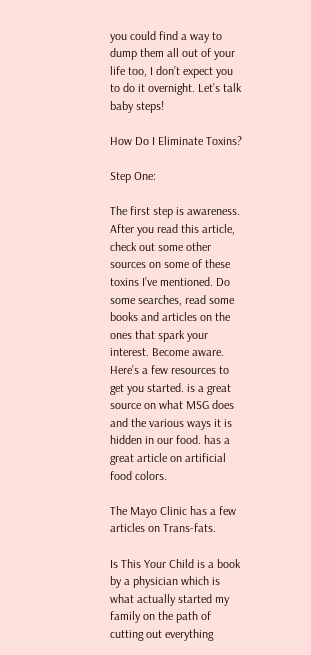you could find a way to dump them all out of your life too, I don’t expect you to do it overnight. Let’s talk baby steps!

How Do I Eliminate Toxins?

Step One:

The first step is awareness. After you read this article, check out some other sources on some of these toxins I’ve mentioned. Do some searches, read some books and articles on the ones that spark your interest. Become aware. Here’s a few resources to get you started. is a great source on what MSG does and the various ways it is hidden in our food. has a great article on artificial food colors.

The Mayo Clinic has a few articles on Trans-fats.

Is This Your Child is a book by a physician which is what actually started my family on the path of cutting out everything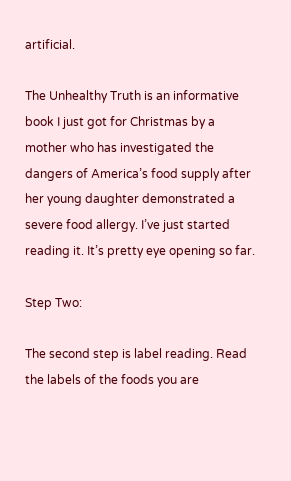artificial.

The Unhealthy Truth is an informative book I just got for Christmas by a mother who has investigated the dangers of America’s food supply after her young daughter demonstrated a severe food allergy. I’ve just started reading it. It’s pretty eye opening so far.

Step Two:

The second step is label reading. Read the labels of the foods you are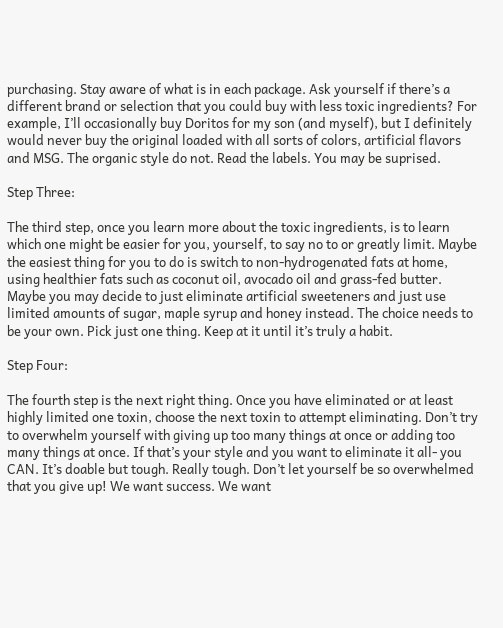purchasing. Stay aware of what is in each package. Ask yourself if there’s a different brand or selection that you could buy with less toxic ingredients? For example, I’ll occasionally buy Doritos for my son (and myself), but I definitely would never buy the original loaded with all sorts of colors, artificial flavors and MSG. The organic style do not. Read the labels. You may be suprised.

Step Three:

The third step, once you learn more about the toxic ingredients, is to learn which one might be easier for you, yourself, to say no to or greatly limit. Maybe the easiest thing for you to do is switch to non-hydrogenated fats at home, using healthier fats such as coconut oil, avocado oil and grass-fed butter. Maybe you may decide to just eliminate artificial sweeteners and just use limited amounts of sugar, maple syrup and honey instead. The choice needs to be your own. Pick just one thing. Keep at it until it’s truly a habit.

Step Four:

The fourth step is the next right thing. Once you have eliminated or at least highly limited one toxin, choose the next toxin to attempt eliminating. Don’t try to overwhelm yourself with giving up too many things at once or adding too many things at once. If that’s your style and you want to eliminate it all- you CAN. It’s doable but tough. Really tough. Don’t let yourself be so overwhelmed that you give up! We want success. We want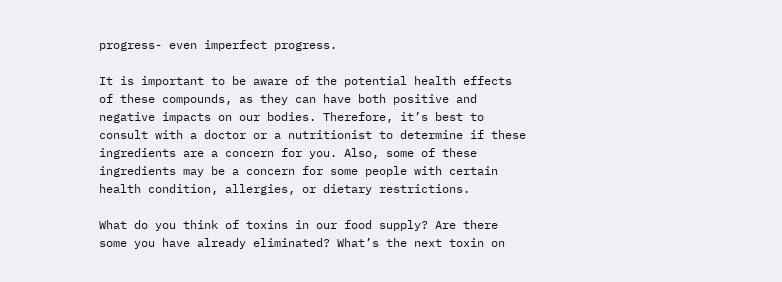progress- even imperfect progress.

It is important to be aware of the potential health effects of these compounds, as they can have both positive and negative impacts on our bodies. Therefore, it’s best to consult with a doctor or a nutritionist to determine if these ingredients are a concern for you. Also, some of these ingredients may be a concern for some people with certain health condition, allergies, or dietary restrictions.

What do you think of toxins in our food supply? Are there some you have already eliminated? What’s the next toxin on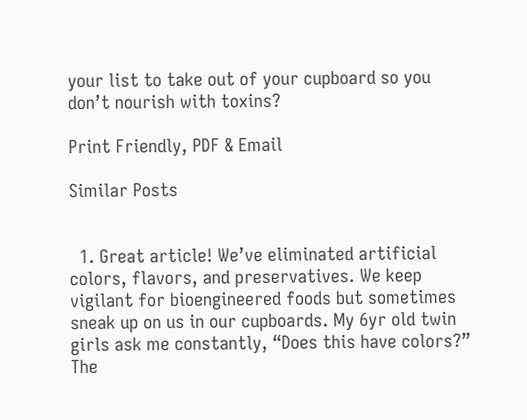your list to take out of your cupboard so you don’t nourish with toxins?

Print Friendly, PDF & Email

Similar Posts


  1. Great article! We’ve eliminated artificial colors, flavors, and preservatives. We keep vigilant for bioengineered foods but sometimes sneak up on us in our cupboards. My 6yr old twin girls ask me constantly, “Does this have colors?” The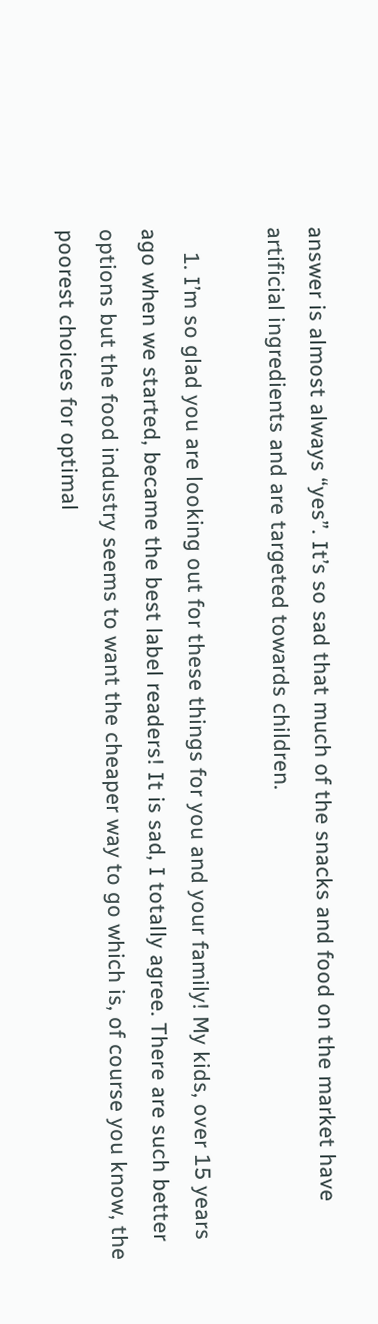answer is almost always “yes”. It’s so sad that much of the snacks and food on the market have artificial ingredients and are targeted towards children.

    1. I’m so glad you are looking out for these things for you and your family! My kids, over 15 years ago when we started, became the best label readers! It is sad, I totally agree. There are such better options but the food industry seems to want the cheaper way to go which is, of course you know, the poorest choices for optimal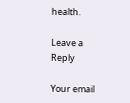health.

Leave a Reply

Your email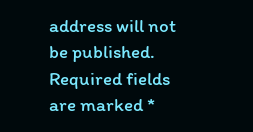address will not be published. Required fields are marked *